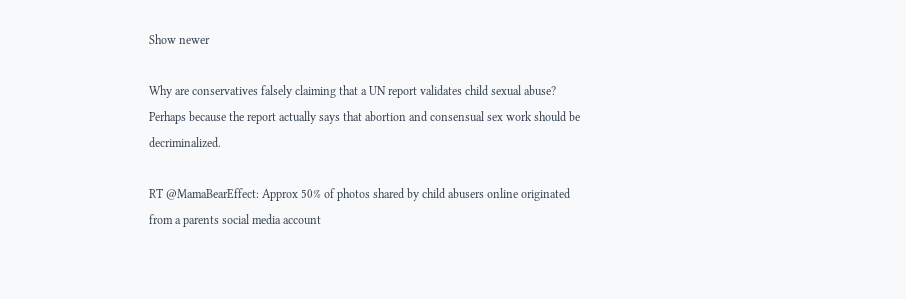Show newer

Why are conservatives falsely claiming that a UN report validates child sexual abuse? Perhaps because the report actually says that abortion and consensual sex work should be decriminalized.

RT @MamaBearEffect: Approx 50% of photos shared by child abusers online originated from a parents social media account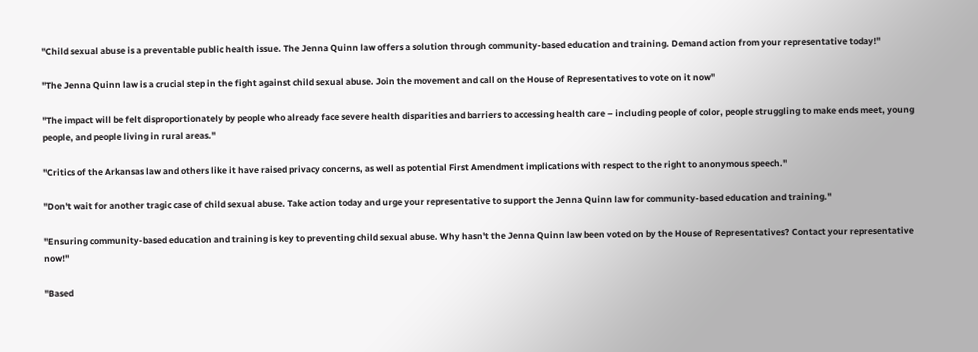"Child sexual abuse is a preventable public health issue. The Jenna Quinn law offers a solution through community-based education and training. Demand action from your representative today!"

"The Jenna Quinn law is a crucial step in the fight against child sexual abuse. Join the movement and call on the House of Representatives to vote on it now"

"The impact will be felt disproportionately by people who already face severe health disparities and barriers to accessing health care – including people of color, people struggling to make ends meet, young people, and people living in rural areas."

"Critics of the Arkansas law and others like it have raised privacy concerns, as well as potential First Amendment implications with respect to the right to anonymous speech."

"Don't wait for another tragic case of child sexual abuse. Take action today and urge your representative to support the Jenna Quinn law for community-based education and training."

"Ensuring community-based education and training is key to preventing child sexual abuse. Why hasn't the Jenna Quinn law been voted on by the House of Representatives? Contact your representative now!"

"Based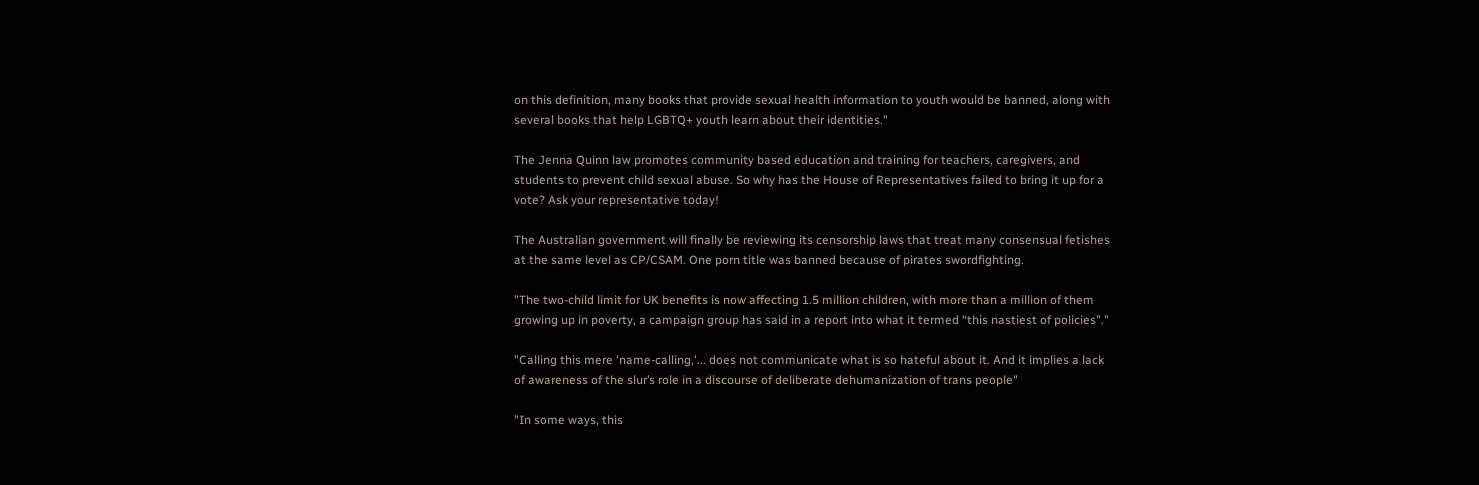on this definition, many books that provide sexual health information to youth would be banned, along with several books that help LGBTQ+ youth learn about their identities."

The Jenna Quinn law promotes community based education and training for teachers, caregivers, and students to prevent child sexual abuse. So why has the House of Representatives failed to bring it up for a vote? Ask your representative today!

The Australian government will finally be reviewing its censorship laws that treat many consensual fetishes at the same level as CP/CSAM. One porn title was banned because of pirates swordfighting.

"The two-child limit for UK benefits is now affecting 1.5 million children, with more than a million of them growing up in poverty, a campaign group has said in a report into what it termed “this nastiest of policies”."

"Calling this mere 'name-calling,'... does not communicate what is so hateful about it. And it implies a lack of awareness of the slur’s role in a discourse of deliberate dehumanization of trans people"

"In some ways, this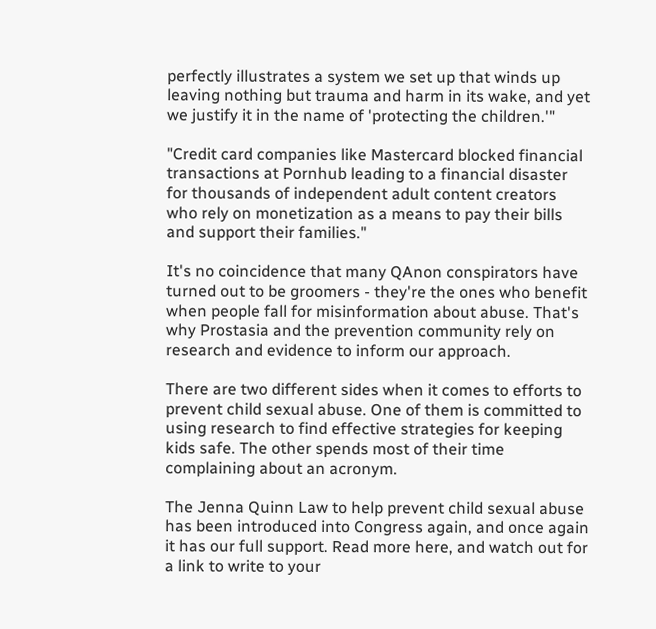perfectly illustrates a system we set up that winds up leaving nothing but trauma and harm in its wake, and yet we justify it in the name of 'protecting the children.'"

"Credit card companies like Mastercard blocked financial transactions at Pornhub leading to a financial disaster for thousands of independent adult content creators who rely on monetization as a means to pay their bills and support their families."

It's no coincidence that many QAnon conspirators have turned out to be groomers - they're the ones who benefit when people fall for misinformation about abuse. That's why Prostasia and the prevention community rely on research and evidence to inform our approach.

There are two different sides when it comes to efforts to prevent child sexual abuse. One of them is committed to using research to find effective strategies for keeping kids safe. The other spends most of their time complaining about an acronym.

The Jenna Quinn Law to help prevent child sexual abuse has been introduced into Congress again, and once again it has our full support. Read more here, and watch out for a link to write to your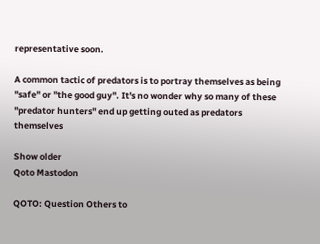representative soon.

A common tactic of predators is to portray themselves as being "safe" or "the good guy". It's no wonder why so many of these "predator hunters" end up getting outed as predators themselves

Show older
Qoto Mastodon

QOTO: Question Others to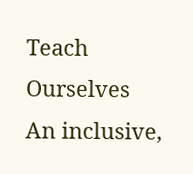Teach Ourselves
An inclusive,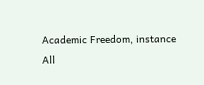Academic Freedom, instance
All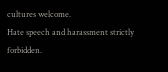cultures welcome.
Hate speech and harassment strictly forbidden.